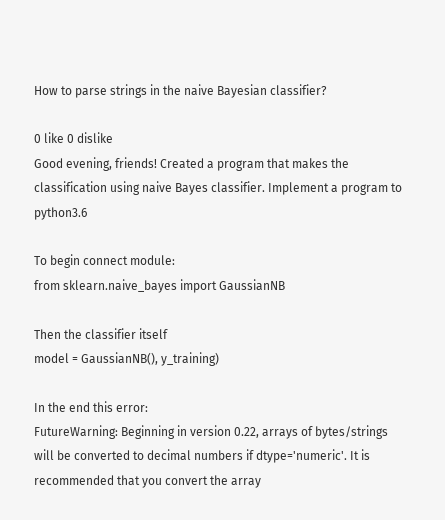How to parse strings in the naive Bayesian classifier?

0 like 0 dislike
Good evening, friends! Created a program that makes the classification using naive Bayes classifier. Implement a program to python3.6

To begin connect module:
from sklearn.naive_bayes import GaussianNB

Then the classifier itself
model = GaussianNB(), y_training)

In the end this error:
FutureWarning: Beginning in version 0.22, arrays of bytes/strings will be converted to decimal numbers if dtype='numeric'. It is recommended that you convert the array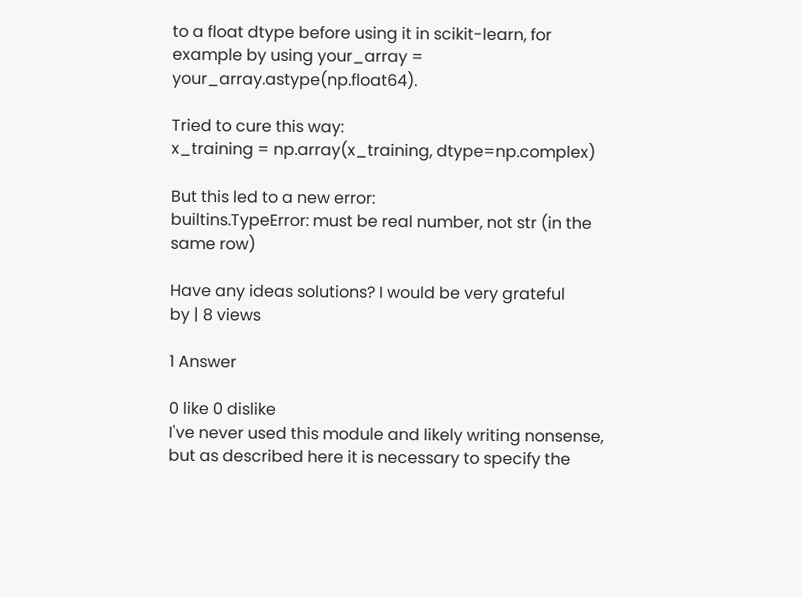to a float dtype before using it in scikit-learn, for example by using your_array = your_array.astype(np.float64).

Tried to cure this way:
x_training = np.array(x_training, dtype=np.complex)

But this led to a new error:
builtins.TypeError: must be real number, not str (in the same row)

Have any ideas solutions? I would be very grateful
by | 8 views

1 Answer

0 like 0 dislike
I've never used this module and likely writing nonsense, but as described here it is necessary to specify the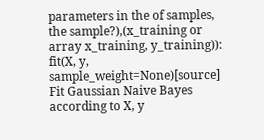parameters in the of samples, the sample?),(x_training or array x_training, y_training)):
fit(X, y, sample_weight=None)[source]
Fit Gaussian Naive Bayes according to X, y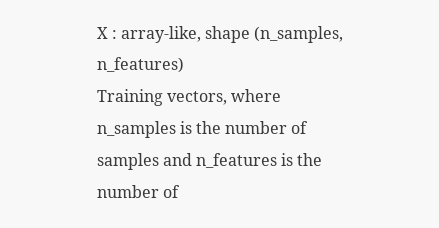X : array-like, shape (n_samples, n_features)
Training vectors, where n_samples is the number of samples and n_features is the number of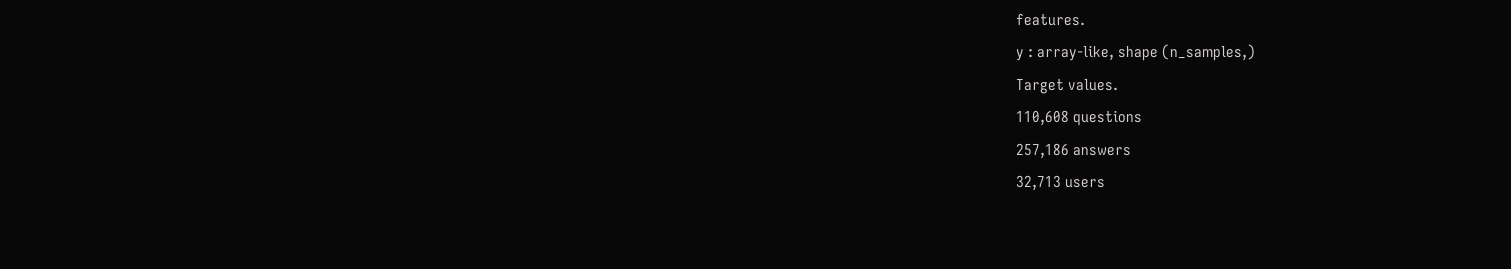features.
y : array-like, shape (n_samples,)
Target values.
110,608 questions
257,186 answers
32,713 users